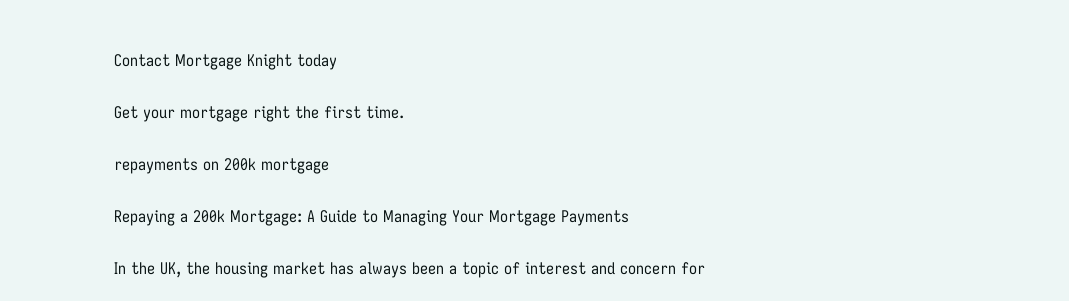Contact Mortgage Knight today

Get your mortgage right the first time.

repayments on 200k mortgage

Repaying a 200k Mortgage: A Guide to Managing Your Mortgage Payments

In the UK, the housing market has always been a topic of interest and concern for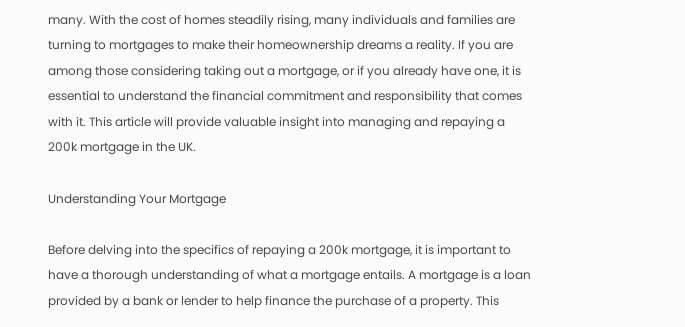many. With the cost of homes steadily rising, many individuals and families are turning to mortgages to make their homeownership dreams a reality. If you are among those considering taking out a mortgage, or if you already have one, it is essential to understand the financial commitment and responsibility that comes with it. This article will provide valuable insight into managing and repaying a 200k mortgage in the UK.

Understanding Your Mortgage

Before delving into the specifics of repaying a 200k mortgage, it is important to have a thorough understanding of what a mortgage entails. A mortgage is a loan provided by a bank or lender to help finance the purchase of a property. This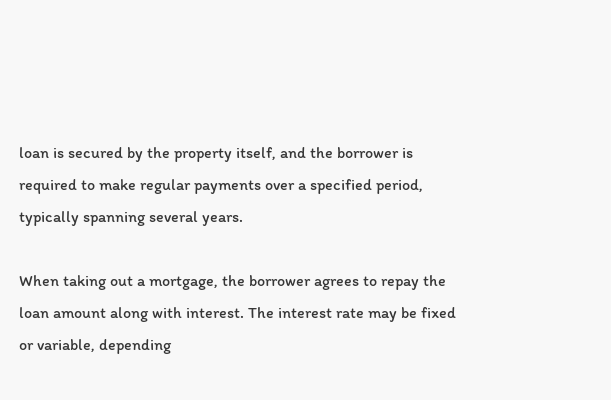loan is secured by the property itself, and the borrower is required to make regular payments over a specified period, typically spanning several years.

When taking out a mortgage, the borrower agrees to repay the loan amount along with interest. The interest rate may be fixed or variable, depending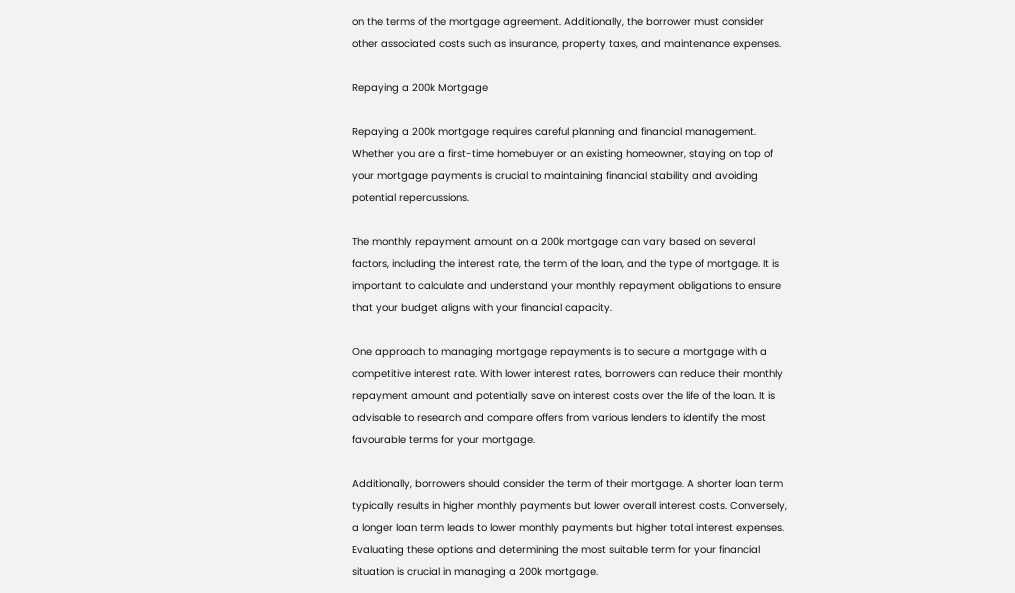on the terms of the mortgage agreement. Additionally, the borrower must consider other associated costs such as insurance, property taxes, and maintenance expenses.

Repaying a 200k Mortgage

Repaying a 200k mortgage requires careful planning and financial management. Whether you are a first-time homebuyer or an existing homeowner, staying on top of your mortgage payments is crucial to maintaining financial stability and avoiding potential repercussions.

The monthly repayment amount on a 200k mortgage can vary based on several factors, including the interest rate, the term of the loan, and the type of mortgage. It is important to calculate and understand your monthly repayment obligations to ensure that your budget aligns with your financial capacity.

One approach to managing mortgage repayments is to secure a mortgage with a competitive interest rate. With lower interest rates, borrowers can reduce their monthly repayment amount and potentially save on interest costs over the life of the loan. It is advisable to research and compare offers from various lenders to identify the most favourable terms for your mortgage.

Additionally, borrowers should consider the term of their mortgage. A shorter loan term typically results in higher monthly payments but lower overall interest costs. Conversely, a longer loan term leads to lower monthly payments but higher total interest expenses. Evaluating these options and determining the most suitable term for your financial situation is crucial in managing a 200k mortgage.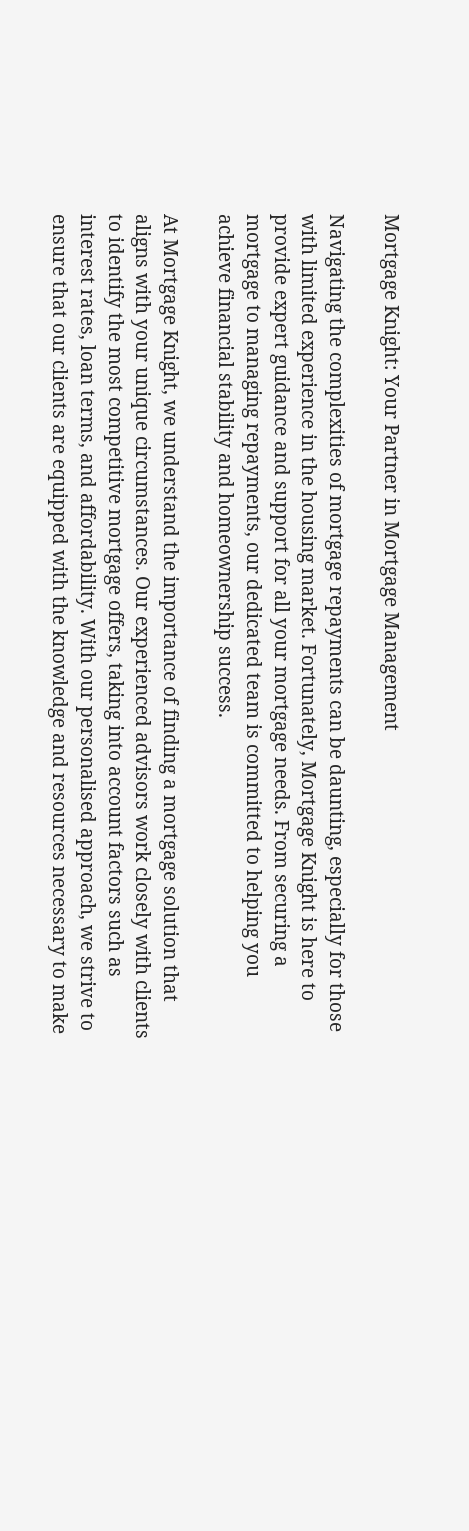Mortgage Knight: Your Partner in Mortgage Management

Navigating the complexities of mortgage repayments can be daunting, especially for those with limited experience in the housing market. Fortunately, Mortgage Knight is here to provide expert guidance and support for all your mortgage needs. From securing a mortgage to managing repayments, our dedicated team is committed to helping you achieve financial stability and homeownership success.

At Mortgage Knight, we understand the importance of finding a mortgage solution that aligns with your unique circumstances. Our experienced advisors work closely with clients to identify the most competitive mortgage offers, taking into account factors such as interest rates, loan terms, and affordability. With our personalised approach, we strive to ensure that our clients are equipped with the knowledge and resources necessary to make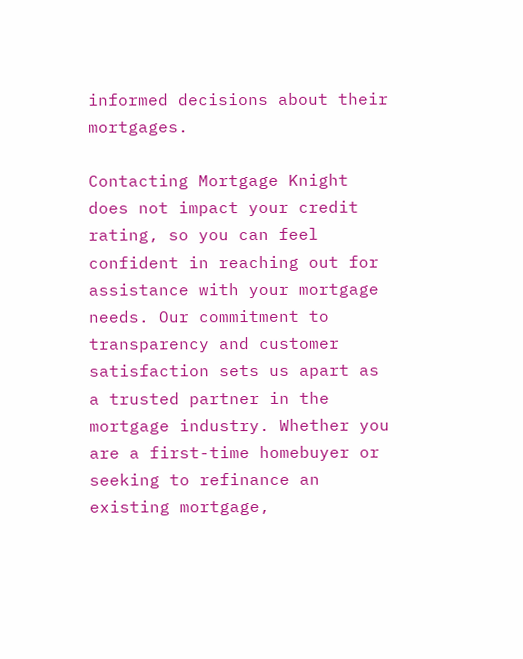informed decisions about their mortgages.

Contacting Mortgage Knight does not impact your credit rating, so you can feel confident in reaching out for assistance with your mortgage needs. Our commitment to transparency and customer satisfaction sets us apart as a trusted partner in the mortgage industry. Whether you are a first-time homebuyer or seeking to refinance an existing mortgage,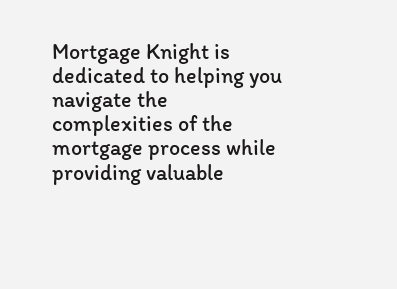Mortgage Knight is dedicated to helping you navigate the complexities of the mortgage process while providing valuable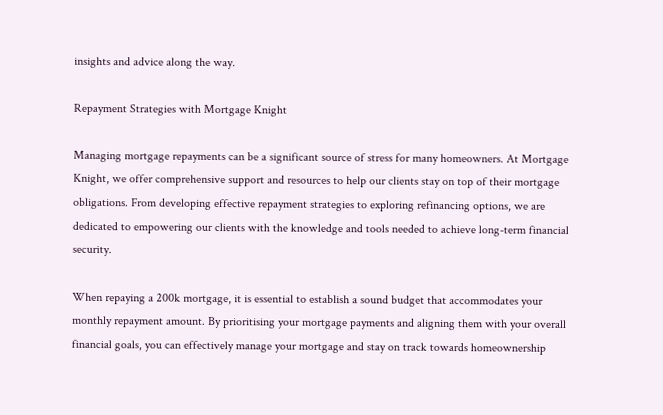insights and advice along the way.

Repayment Strategies with Mortgage Knight

Managing mortgage repayments can be a significant source of stress for many homeowners. At Mortgage Knight, we offer comprehensive support and resources to help our clients stay on top of their mortgage obligations. From developing effective repayment strategies to exploring refinancing options, we are dedicated to empowering our clients with the knowledge and tools needed to achieve long-term financial security.

When repaying a 200k mortgage, it is essential to establish a sound budget that accommodates your monthly repayment amount. By prioritising your mortgage payments and aligning them with your overall financial goals, you can effectively manage your mortgage and stay on track towards homeownership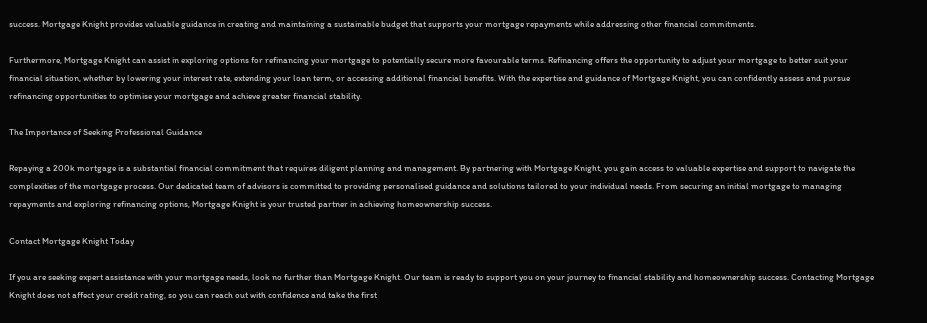success. Mortgage Knight provides valuable guidance in creating and maintaining a sustainable budget that supports your mortgage repayments while addressing other financial commitments.

Furthermore, Mortgage Knight can assist in exploring options for refinancing your mortgage to potentially secure more favourable terms. Refinancing offers the opportunity to adjust your mortgage to better suit your financial situation, whether by lowering your interest rate, extending your loan term, or accessing additional financial benefits. With the expertise and guidance of Mortgage Knight, you can confidently assess and pursue refinancing opportunities to optimise your mortgage and achieve greater financial stability.

The Importance of Seeking Professional Guidance

Repaying a 200k mortgage is a substantial financial commitment that requires diligent planning and management. By partnering with Mortgage Knight, you gain access to valuable expertise and support to navigate the complexities of the mortgage process. Our dedicated team of advisors is committed to providing personalised guidance and solutions tailored to your individual needs. From securing an initial mortgage to managing repayments and exploring refinancing options, Mortgage Knight is your trusted partner in achieving homeownership success.

Contact Mortgage Knight Today

If you are seeking expert assistance with your mortgage needs, look no further than Mortgage Knight. Our team is ready to support you on your journey to financial stability and homeownership success. Contacting Mortgage Knight does not affect your credit rating, so you can reach out with confidence and take the first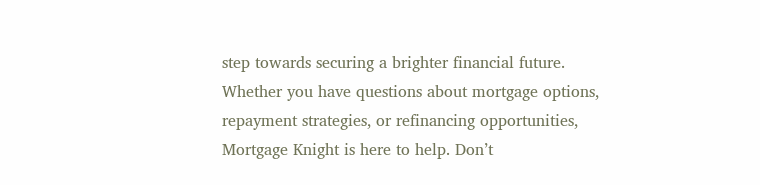step towards securing a brighter financial future. Whether you have questions about mortgage options, repayment strategies, or refinancing opportunities, Mortgage Knight is here to help. Don’t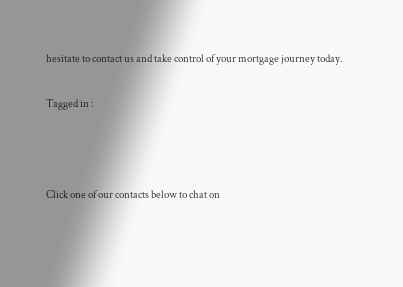hesitate to contact us and take control of your mortgage journey today.

Tagged in :



Click one of our contacts below to chat on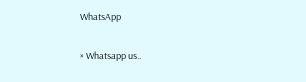WhatsApp

× Whatsapp us..